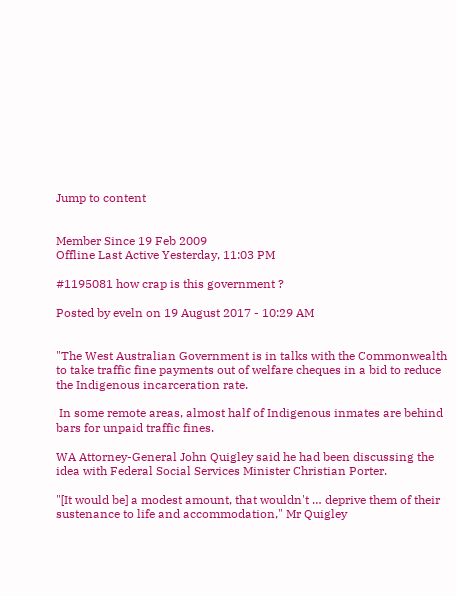Jump to content


Member Since 19 Feb 2009
Offline Last Active Yesterday, 11:03 PM

#1195081 how crap is this government ?

Posted by eveln on 19 August 2017 - 10:29 AM


"The West Australian Government is in talks with the Commonwealth to take traffic fine payments out of welfare cheques in a bid to reduce the Indigenous incarceration rate.

 In some remote areas, almost half of Indigenous inmates are behind bars for unpaid traffic fines.

WA Attorney-General John Quigley said he had been discussing the idea with Federal Social Services Minister Christian Porter.

"[It would be] a modest amount, that wouldn't … deprive them of their sustenance to life and accommodation," Mr Quigley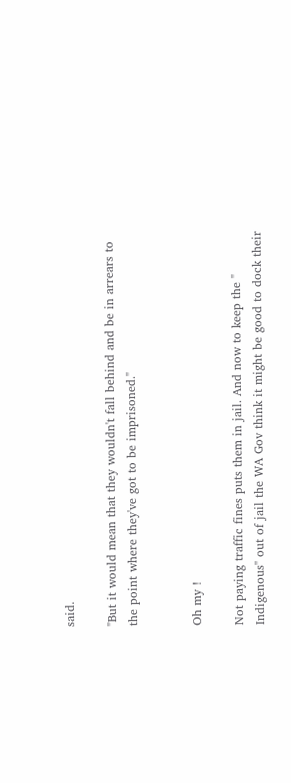said.

"But it would mean that they wouldn't fall behind and be in arrears to the point where they've got to be imprisoned."


Oh my !

Not paying traffic fines puts them in jail. And now to keep the " Indigenous" out of jail the WA Gov think it might be good to dock their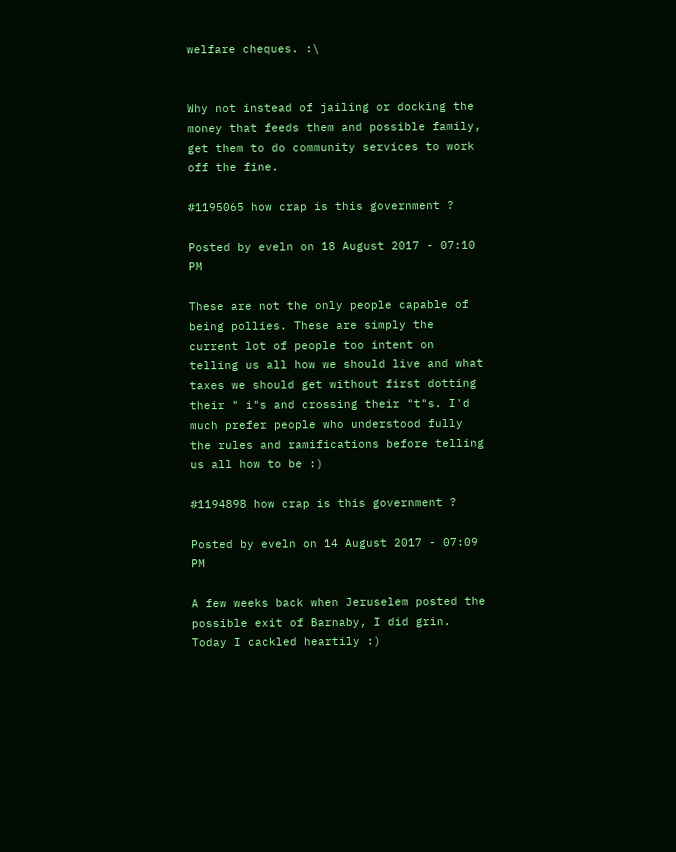welfare cheques. :\


Why not instead of jailing or docking the money that feeds them and possible family, get them to do community services to work off the fine.

#1195065 how crap is this government ?

Posted by eveln on 18 August 2017 - 07:10 PM

These are not the only people capable of being pollies. These are simply the current lot of people too intent on telling us all how we should live and what taxes we should get without first dotting their " i"s and crossing their "t"s. I'd much prefer people who understood fully the rules and ramifications before telling us all how to be :)

#1194898 how crap is this government ?

Posted by eveln on 14 August 2017 - 07:09 PM

A few weeks back when Jeruselem posted the possible exit of Barnaby, I did grin. Today I cackled heartily :)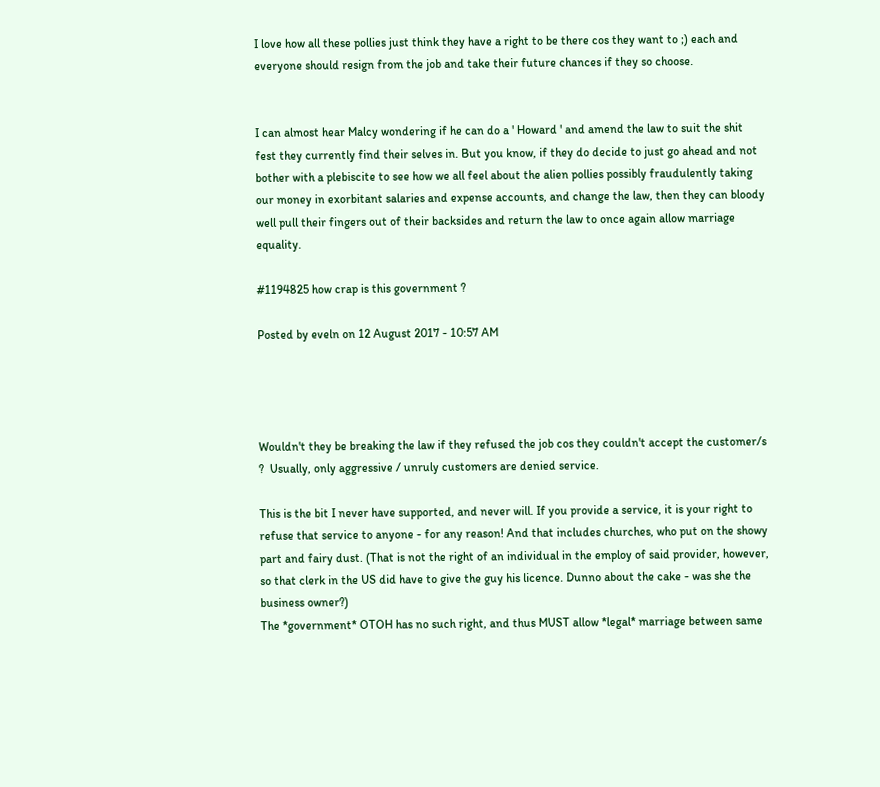I love how all these pollies just think they have a right to be there cos they want to ;) each and everyone should resign from the job and take their future chances if they so choose.


I can almost hear Malcy wondering if he can do a ' Howard ' and amend the law to suit the shit fest they currently find their selves in. But you know, if they do decide to just go ahead and not bother with a plebiscite to see how we all feel about the alien pollies possibly fraudulently taking our money in exorbitant salaries and expense accounts, and change the law, then they can bloody well pull their fingers out of their backsides and return the law to once again allow marriage equality.

#1194825 how crap is this government ?

Posted by eveln on 12 August 2017 - 10:57 AM




Wouldn't they be breaking the law if they refused the job cos they couldn't accept the customer/s ?  Usually, only aggressive / unruly customers are denied service.

This is the bit I never have supported, and never will. If you provide a service, it is your right to refuse that service to anyone - for any reason! And that includes churches, who put on the showy part and fairy dust. (That is not the right of an individual in the employ of said provider, however, so that clerk in the US did have to give the guy his licence. Dunno about the cake - was she the business owner?)
The *government* OTOH has no such right, and thus MUST allow *legal* marriage between same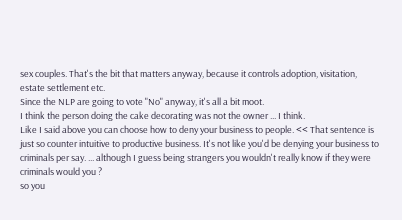sex couples. That's the bit that matters anyway, because it controls adoption, visitation, estate settlement etc.
Since the NLP are going to vote "No" anyway, it's all a bit moot.
I think the person doing the cake decorating was not the owner ... I think.
Like I said above you can choose how to deny your business to people. << That sentence is just so counter intuitive to productive business. It's not like you'd be denying your business to criminals per say. ... although I guess being strangers you wouldn't really know if they were criminals would you ?
so you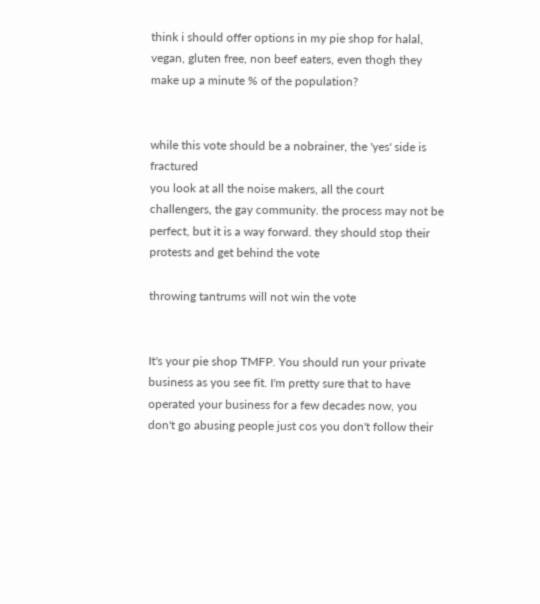think i should offer options in my pie shop for halal, vegan, gluten free, non beef eaters, even thogh they make up a minute % of the population?


while this vote should be a nobrainer, the 'yes' side is fractured
you look at all the noise makers, all the court challengers, the gay community. the process may not be perfect, but it is a way forward. they should stop their protests and get behind the vote

throwing tantrums will not win the vote


It's your pie shop TMFP. You should run your private business as you see fit. I'm pretty sure that to have operated your business for a few decades now, you don't go abusing people just cos you don't follow their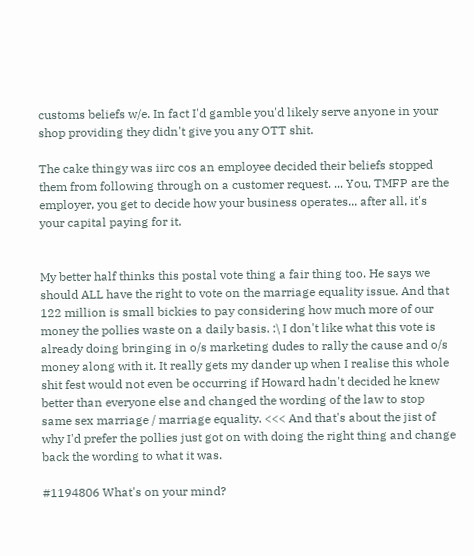customs beliefs w/e. In fact I'd gamble you'd likely serve anyone in your shop providing they didn't give you any OTT shit.

The cake thingy was iirc cos an employee decided their beliefs stopped them from following through on a customer request. ... You, TMFP are the employer, you get to decide how your business operates... after all, it's your capital paying for it.


My better half thinks this postal vote thing a fair thing too. He says we should ALL have the right to vote on the marriage equality issue. And that 122 million is small bickies to pay considering how much more of our money the pollies waste on a daily basis. :\ I don't like what this vote is already doing bringing in o/s marketing dudes to rally the cause and o/s money along with it. It really gets my dander up when I realise this whole shit fest would not even be occurring if Howard hadn't decided he knew better than everyone else and changed the wording of the law to stop same sex marriage / marriage equality. <<< And that's about the jist of why I'd prefer the pollies just got on with doing the right thing and change back the wording to what it was.

#1194806 What's on your mind?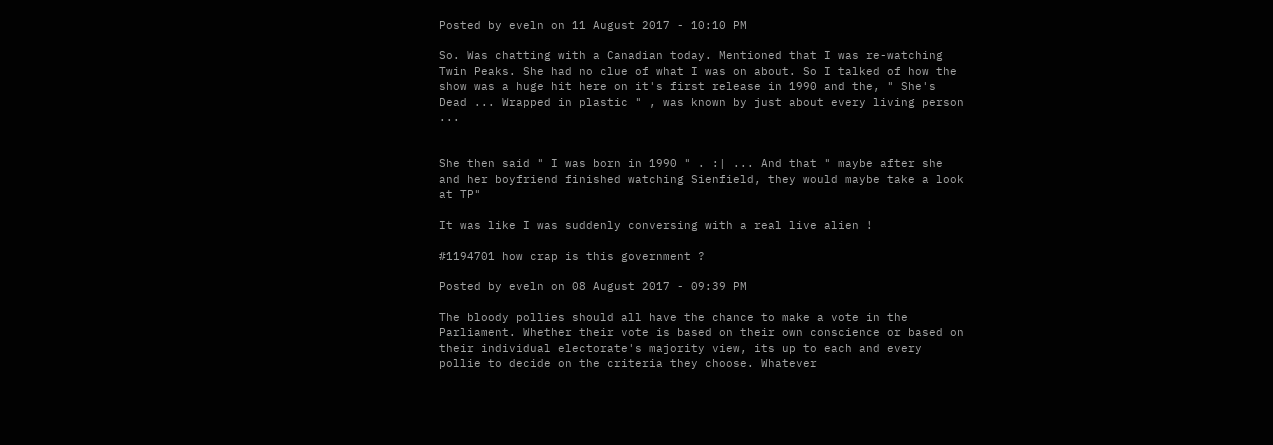Posted by eveln on 11 August 2017 - 10:10 PM

So. Was chatting with a Canadian today. Mentioned that I was re-watching Twin Peaks. She had no clue of what I was on about. So I talked of how the show was a huge hit here on it's first release in 1990 and the, " She's Dead ... Wrapped in plastic " , was known by just about every living person ...


She then said " I was born in 1990 " . :| ... And that " maybe after she and her boyfriend finished watching Sienfield, they would maybe take a look at TP"

It was like I was suddenly conversing with a real live alien !

#1194701 how crap is this government ?

Posted by eveln on 08 August 2017 - 09:39 PM

The bloody pollies should all have the chance to make a vote in the Parliament. Whether their vote is based on their own conscience or based on their individual electorate's majority view, its up to each and every pollie to decide on the criteria they choose. Whatever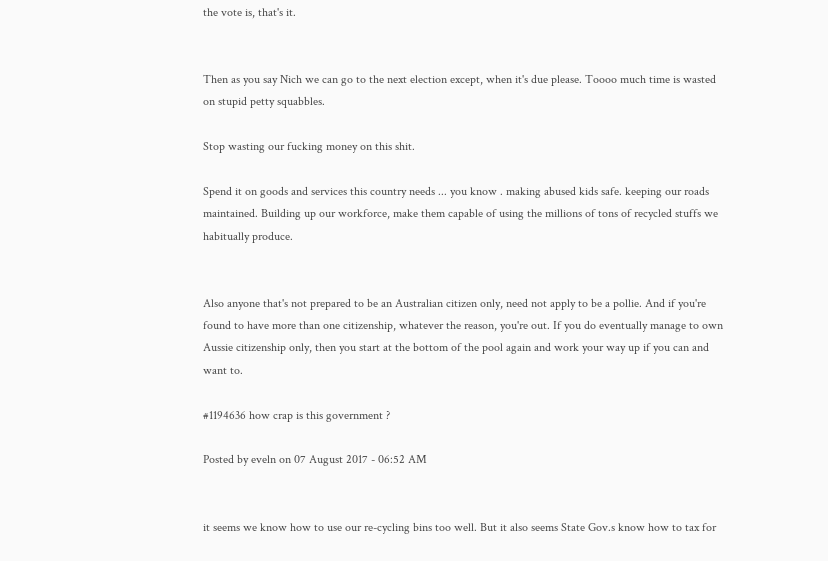the vote is, that's it.


Then as you say Nich we can go to the next election except, when it's due please. Toooo much time is wasted on stupid petty squabbles.

Stop wasting our fucking money on this shit.

Spend it on goods and services this country needs ... you know . making abused kids safe. keeping our roads maintained. Building up our workforce, make them capable of using the millions of tons of recycled stuffs we habitually produce.


Also anyone that's not prepared to be an Australian citizen only, need not apply to be a pollie. And if you're found to have more than one citizenship, whatever the reason, you're out. If you do eventually manage to own Aussie citizenship only, then you start at the bottom of the pool again and work your way up if you can and want to.

#1194636 how crap is this government ?

Posted by eveln on 07 August 2017 - 06:52 AM


it seems we know how to use our re-cycling bins too well. But it also seems State Gov.s know how to tax for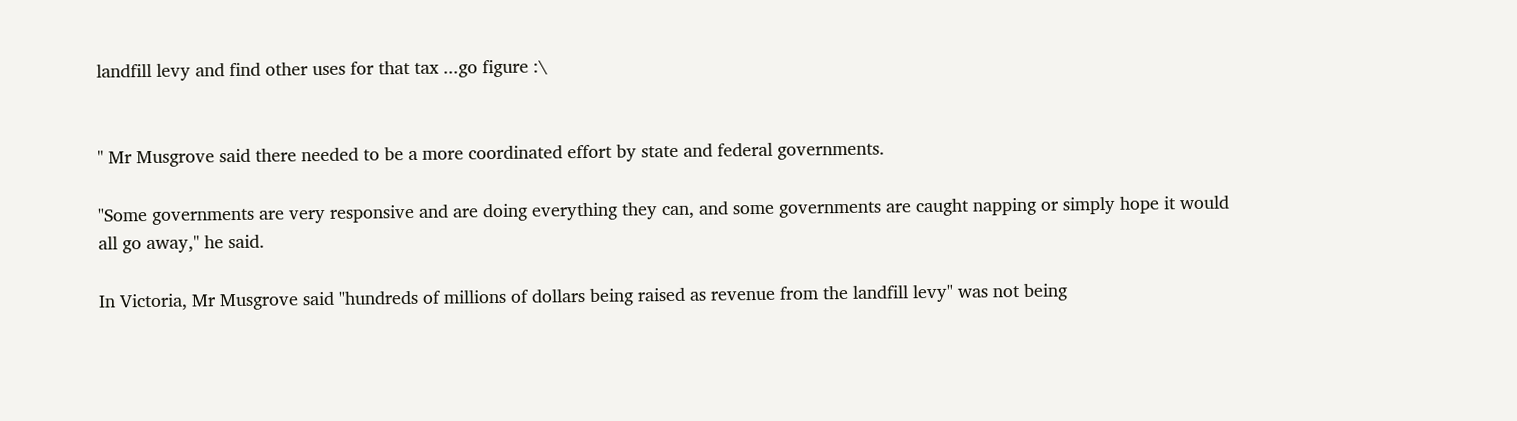landfill levy and find other uses for that tax ...go figure :\


" Mr Musgrove said there needed to be a more coordinated effort by state and federal governments.

"Some governments are very responsive and are doing everything they can, and some governments are caught napping or simply hope it would all go away," he said.

In Victoria, Mr Musgrove said "hundreds of millions of dollars being raised as revenue from the landfill levy" was not being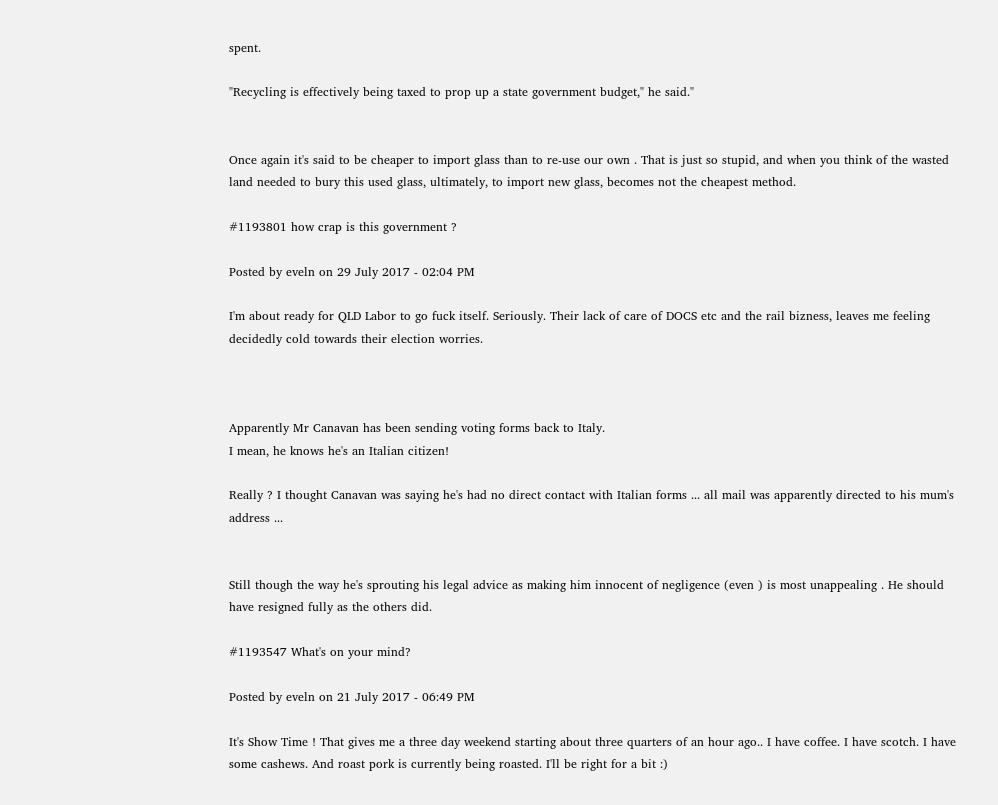spent.

"Recycling is effectively being taxed to prop up a state government budget," he said."


Once again it's said to be cheaper to import glass than to re-use our own . That is just so stupid, and when you think of the wasted land needed to bury this used glass, ultimately, to import new glass, becomes not the cheapest method.

#1193801 how crap is this government ?

Posted by eveln on 29 July 2017 - 02:04 PM

I'm about ready for QLD Labor to go fuck itself. Seriously. Their lack of care of DOCS etc and the rail bizness, leaves me feeling decidedly cold towards their election worries.



Apparently Mr Canavan has been sending voting forms back to Italy.
I mean, he knows he's an Italian citizen!

Really ? I thought Canavan was saying he's had no direct contact with Italian forms ... all mail was apparently directed to his mum's address ...


Still though the way he's sprouting his legal advice as making him innocent of negligence (even ) is most unappealing . He should have resigned fully as the others did.

#1193547 What's on your mind?

Posted by eveln on 21 July 2017 - 06:49 PM

It's Show Time ! That gives me a three day weekend starting about three quarters of an hour ago.. I have coffee. I have scotch. I have some cashews. And roast pork is currently being roasted. I'll be right for a bit :)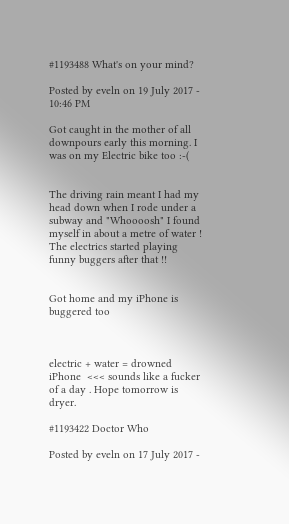#1193488 What's on your mind?

Posted by eveln on 19 July 2017 - 10:46 PM

Got caught in the mother of all downpours early this morning. I was on my Electric bike too :-(


The driving rain meant I had my head down when I rode under a subway and "Whoooosh" I found myself in about a metre of water ! The electrics started playing funny buggers after that !!


Got home and my iPhone is buggered too



electric + water = drowned iPhone  <<< sounds like a fucker of a day . Hope tomorrow is dryer.

#1193422 Doctor Who

Posted by eveln on 17 July 2017 -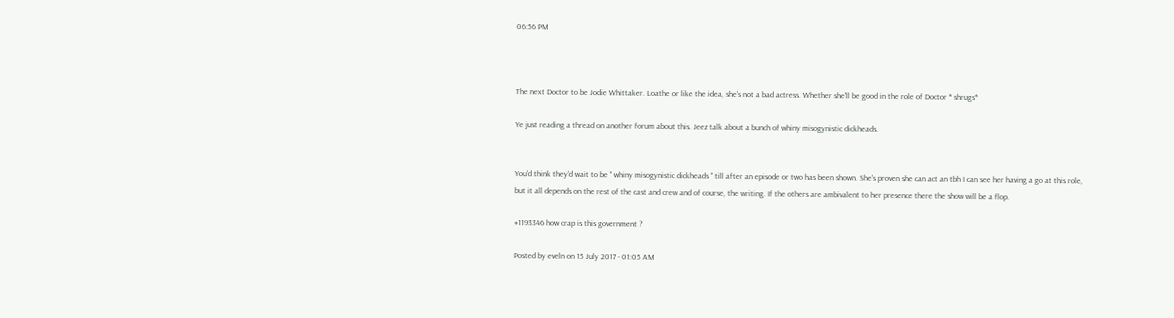06:56 PM



The next Doctor to be Jodie Whittaker. Loathe or like the idea, she's not a bad actress. Whether she'll be good in the role of Doctor * shrugs*

Ye just reading a thread on another forum about this. Jeez talk about a bunch of whiny misogynistic dickheads.


You'd think they'd wait to be " whiny misogynistic dickheads " till after an episode or two has been shown. She's proven she can act an tbh I can see her having a go at this role, but it all depends on the rest of the cast and crew and of course, the writing. If the others are ambivalent to her presence there the show will be a flop.

#1193346 how crap is this government ?

Posted by eveln on 15 July 2017 - 01:05 AM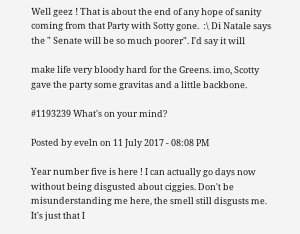Well geez ! That is about the end of any hope of sanity coming from that Party with Sotty gone.  :\ Di Natale says the " Senate will be so much poorer". I'd say it will

make life very bloody hard for the Greens. imo, Scotty gave the party some gravitas and a little backbone.

#1193239 What's on your mind?

Posted by eveln on 11 July 2017 - 08:08 PM

Year number five is here ! I can actually go days now without being disgusted about ciggies. Don't be misunderstanding me here, the smell still disgusts me. It's just that I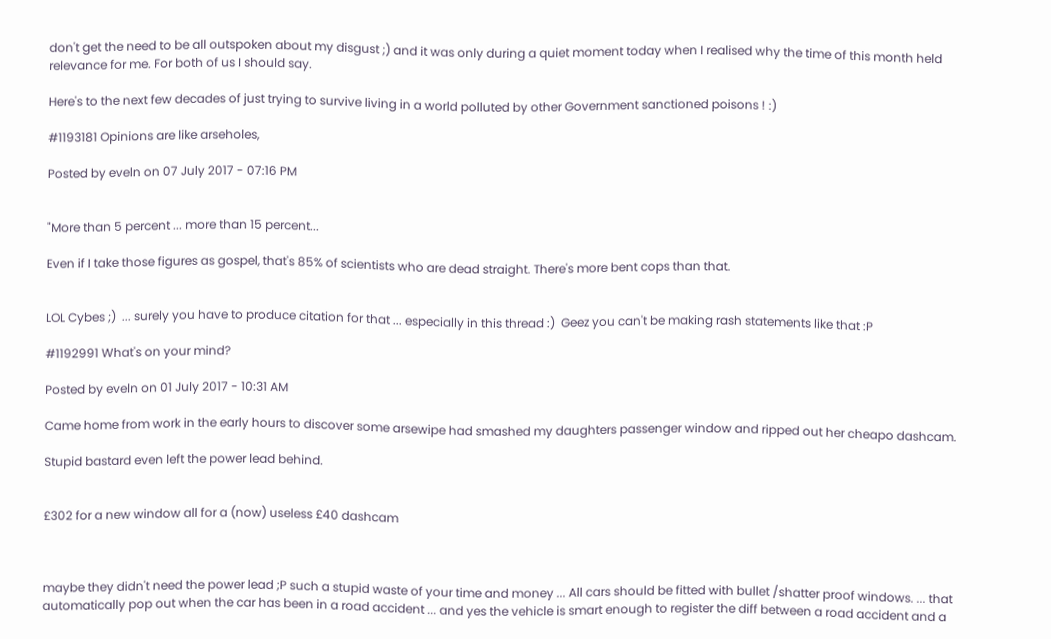don't get the need to be all outspoken about my disgust ;) and it was only during a quiet moment today when I realised why the time of this month held relevance for me. For both of us I should say.

Here's to the next few decades of just trying to survive living in a world polluted by other Government sanctioned poisons ! :)

#1193181 Opinions are like arseholes,

Posted by eveln on 07 July 2017 - 07:16 PM


"More than 5 percent ... more than 15 percent...

Even if I take those figures as gospel, that's 85% of scientists who are dead straight. There's more bent cops than that.


LOL Cybes ;)  ... surely you have to produce citation for that ... especially in this thread :)  Geez you can't be making rash statements like that :P

#1192991 What's on your mind?

Posted by eveln on 01 July 2017 - 10:31 AM

Came home from work in the early hours to discover some arsewipe had smashed my daughters passenger window and ripped out her cheapo dashcam.

Stupid bastard even left the power lead behind.


£302 for a new window all for a (now) useless £40 dashcam



maybe they didn't need the power lead ;P such a stupid waste of your time and money ... All cars should be fitted with bullet /shatter proof windows. ... that automatically pop out when the car has been in a road accident ... and yes the vehicle is smart enough to register the diff between a road accident and a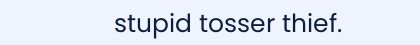stupid tosser thief.